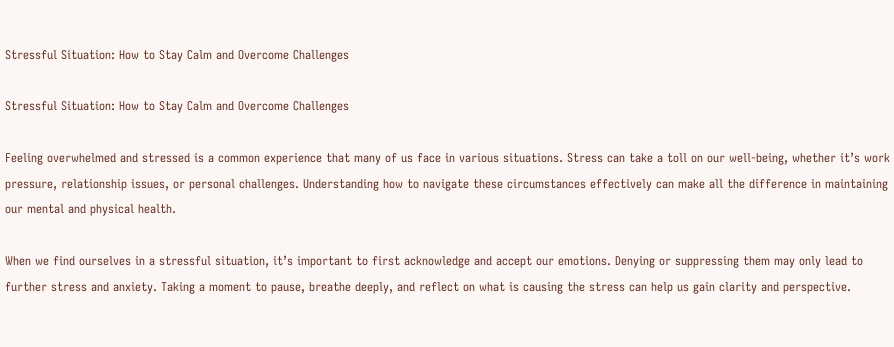Stressful Situation: How to Stay Calm and Overcome Challenges

Stressful Situation: How to Stay Calm and Overcome Challenges

Feeling overwhelmed and stressed is a common experience that many of us face in various situations. Stress can take a toll on our well-being, whether it’s work pressure, relationship issues, or personal challenges. Understanding how to navigate these circumstances effectively can make all the difference in maintaining our mental and physical health.

When we find ourselves in a stressful situation, it’s important to first acknowledge and accept our emotions. Denying or suppressing them may only lead to further stress and anxiety. Taking a moment to pause, breathe deeply, and reflect on what is causing the stress can help us gain clarity and perspective.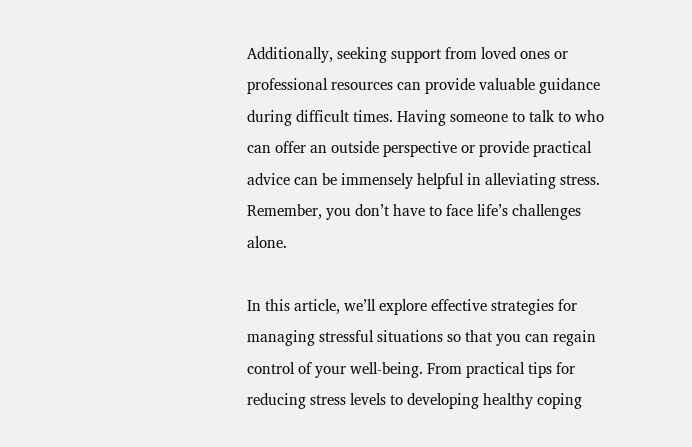Additionally, seeking support from loved ones or professional resources can provide valuable guidance during difficult times. Having someone to talk to who can offer an outside perspective or provide practical advice can be immensely helpful in alleviating stress. Remember, you don’t have to face life’s challenges alone.

In this article, we’ll explore effective strategies for managing stressful situations so that you can regain control of your well-being. From practical tips for reducing stress levels to developing healthy coping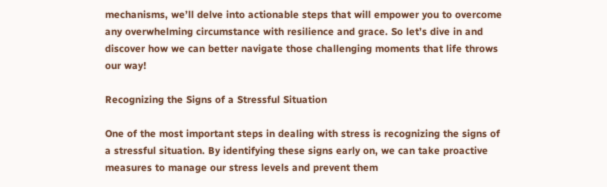mechanisms, we’ll delve into actionable steps that will empower you to overcome any overwhelming circumstance with resilience and grace. So let’s dive in and discover how we can better navigate those challenging moments that life throws our way!

Recognizing the Signs of a Stressful Situation

One of the most important steps in dealing with stress is recognizing the signs of a stressful situation. By identifying these signs early on, we can take proactive measures to manage our stress levels and prevent them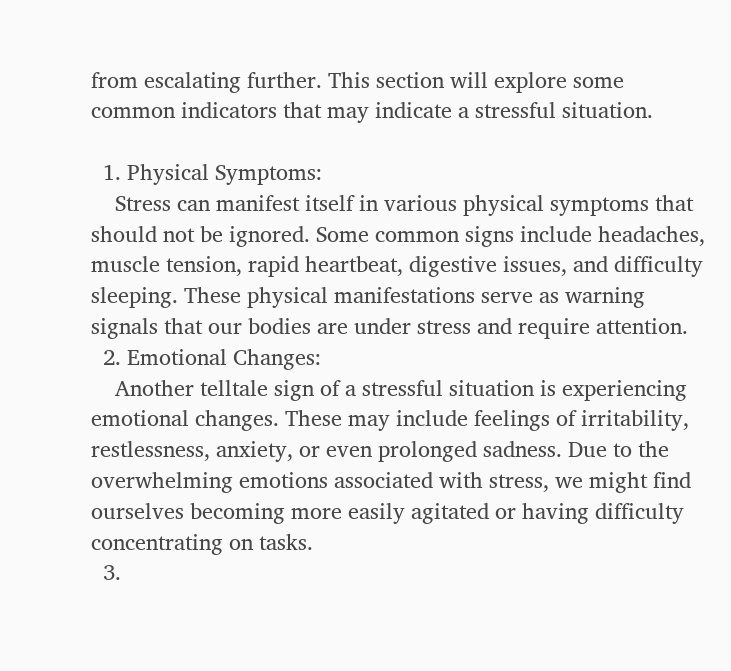from escalating further. This section will explore some common indicators that may indicate a stressful situation.

  1. Physical Symptoms:
    Stress can manifest itself in various physical symptoms that should not be ignored. Some common signs include headaches, muscle tension, rapid heartbeat, digestive issues, and difficulty sleeping. These physical manifestations serve as warning signals that our bodies are under stress and require attention.
  2. Emotional Changes:
    Another telltale sign of a stressful situation is experiencing emotional changes. These may include feelings of irritability, restlessness, anxiety, or even prolonged sadness. Due to the overwhelming emotions associated with stress, we might find ourselves becoming more easily agitated or having difficulty concentrating on tasks.
  3.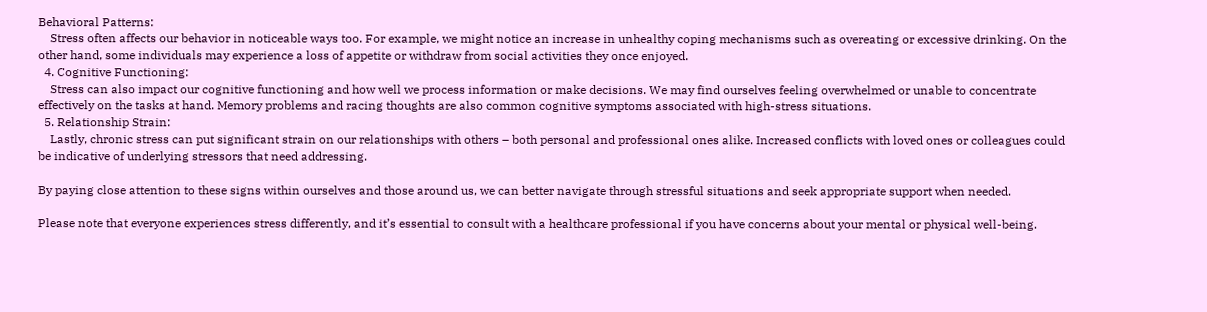Behavioral Patterns:
    Stress often affects our behavior in noticeable ways too. For example, we might notice an increase in unhealthy coping mechanisms such as overeating or excessive drinking. On the other hand, some individuals may experience a loss of appetite or withdraw from social activities they once enjoyed.
  4. Cognitive Functioning:
    Stress can also impact our cognitive functioning and how well we process information or make decisions. We may find ourselves feeling overwhelmed or unable to concentrate effectively on the tasks at hand. Memory problems and racing thoughts are also common cognitive symptoms associated with high-stress situations.
  5. Relationship Strain:
    Lastly, chronic stress can put significant strain on our relationships with others – both personal and professional ones alike. Increased conflicts with loved ones or colleagues could be indicative of underlying stressors that need addressing.

By paying close attention to these signs within ourselves and those around us, we can better navigate through stressful situations and seek appropriate support when needed.

Please note that everyone experiences stress differently, and it’s essential to consult with a healthcare professional if you have concerns about your mental or physical well-being.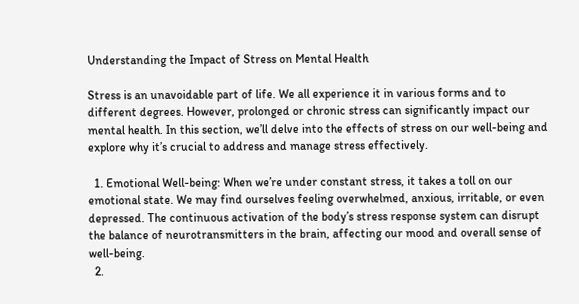Understanding the Impact of Stress on Mental Health

Stress is an unavoidable part of life. We all experience it in various forms and to different degrees. However, prolonged or chronic stress can significantly impact our mental health. In this section, we’ll delve into the effects of stress on our well-being and explore why it’s crucial to address and manage stress effectively.

  1. Emotional Well-being: When we’re under constant stress, it takes a toll on our emotional state. We may find ourselves feeling overwhelmed, anxious, irritable, or even depressed. The continuous activation of the body’s stress response system can disrupt the balance of neurotransmitters in the brain, affecting our mood and overall sense of well-being.
  2.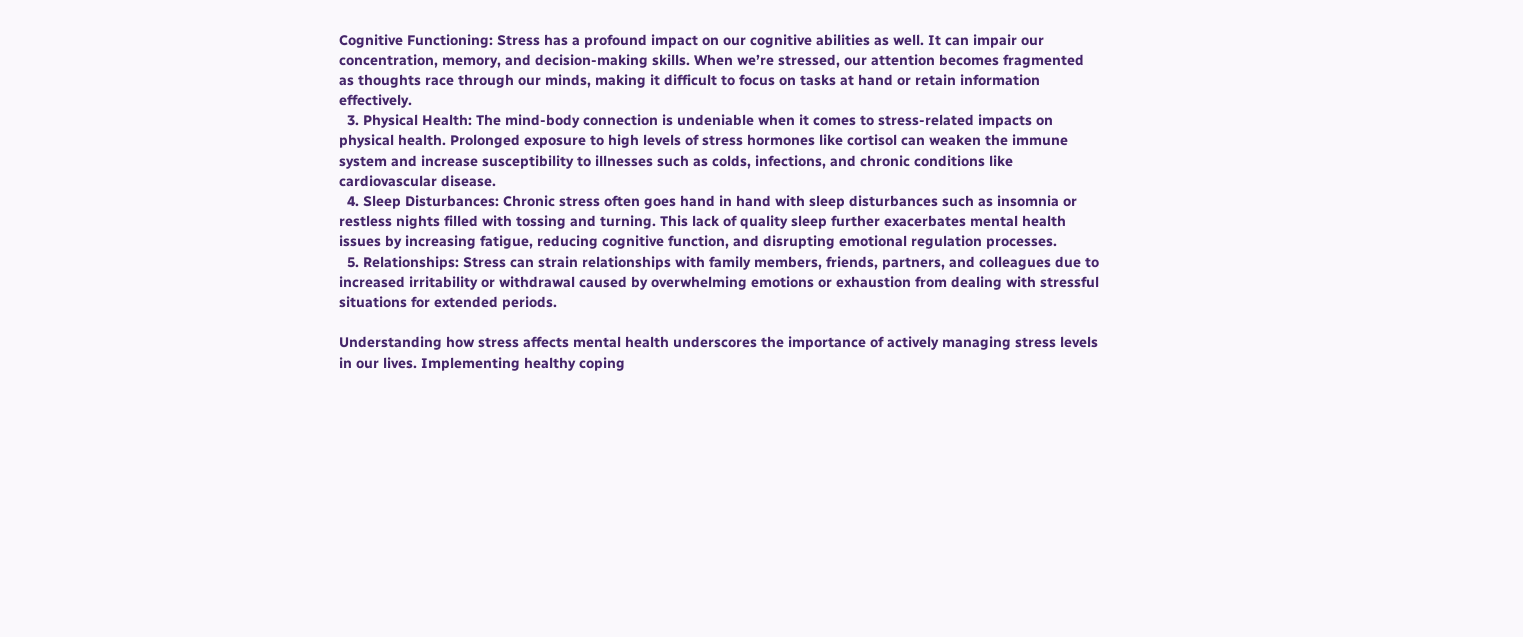Cognitive Functioning: Stress has a profound impact on our cognitive abilities as well. It can impair our concentration, memory, and decision-making skills. When we’re stressed, our attention becomes fragmented as thoughts race through our minds, making it difficult to focus on tasks at hand or retain information effectively.
  3. Physical Health: The mind-body connection is undeniable when it comes to stress-related impacts on physical health. Prolonged exposure to high levels of stress hormones like cortisol can weaken the immune system and increase susceptibility to illnesses such as colds, infections, and chronic conditions like cardiovascular disease.
  4. Sleep Disturbances: Chronic stress often goes hand in hand with sleep disturbances such as insomnia or restless nights filled with tossing and turning. This lack of quality sleep further exacerbates mental health issues by increasing fatigue, reducing cognitive function, and disrupting emotional regulation processes.
  5. Relationships: Stress can strain relationships with family members, friends, partners, and colleagues due to increased irritability or withdrawal caused by overwhelming emotions or exhaustion from dealing with stressful situations for extended periods.

Understanding how stress affects mental health underscores the importance of actively managing stress levels in our lives. Implementing healthy coping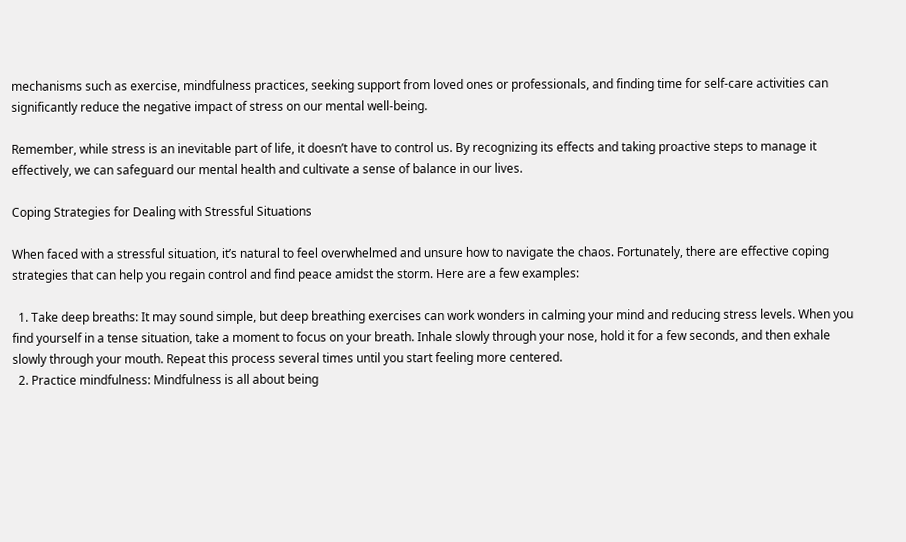mechanisms such as exercise, mindfulness practices, seeking support from loved ones or professionals, and finding time for self-care activities can significantly reduce the negative impact of stress on our mental well-being.

Remember, while stress is an inevitable part of life, it doesn’t have to control us. By recognizing its effects and taking proactive steps to manage it effectively, we can safeguard our mental health and cultivate a sense of balance in our lives.

Coping Strategies for Dealing with Stressful Situations

When faced with a stressful situation, it’s natural to feel overwhelmed and unsure how to navigate the chaos. Fortunately, there are effective coping strategies that can help you regain control and find peace amidst the storm. Here are a few examples:

  1. Take deep breaths: It may sound simple, but deep breathing exercises can work wonders in calming your mind and reducing stress levels. When you find yourself in a tense situation, take a moment to focus on your breath. Inhale slowly through your nose, hold it for a few seconds, and then exhale slowly through your mouth. Repeat this process several times until you start feeling more centered.
  2. Practice mindfulness: Mindfulness is all about being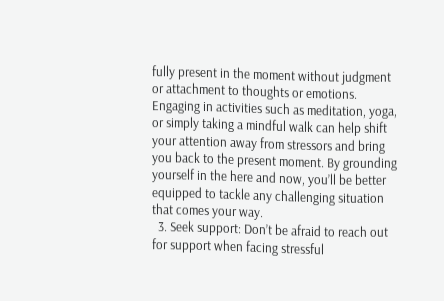fully present in the moment without judgment or attachment to thoughts or emotions. Engaging in activities such as meditation, yoga, or simply taking a mindful walk can help shift your attention away from stressors and bring you back to the present moment. By grounding yourself in the here and now, you’ll be better equipped to tackle any challenging situation that comes your way.
  3. Seek support: Don’t be afraid to reach out for support when facing stressful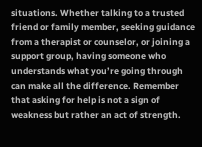situations. Whether talking to a trusted friend or family member, seeking guidance from a therapist or counselor, or joining a support group, having someone who understands what you’re going through can make all the difference. Remember that asking for help is not a sign of weakness but rather an act of strength.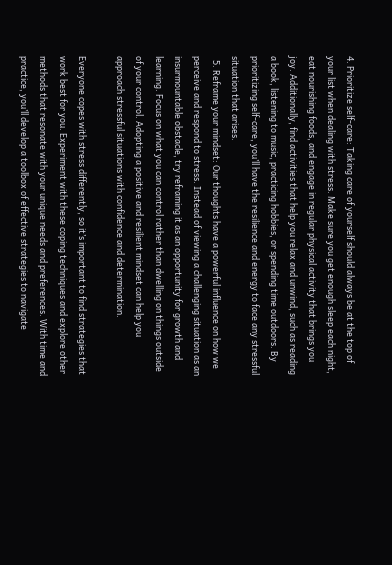4. Prioritize self-care: Taking care of yourself should always be at the top of your list when dealing with stress. Make sure you get enough sleep each night, eat nourishing foods, and engage in regular physical activity that brings you joy. Additionally, find activities that help you relax and unwind, such as reading a book, listening to music, practicing hobbies, or spending time outdoors. By prioritizing self-care, you’ll have the resilience and energy to face any stressful situation that arises.
  5. Reframe your mindset: Our thoughts have a powerful influence on how we perceive and respond to stress. Instead of viewing a challenging situation as an insurmountable obstacle, try reframing it as an opportunity for growth and learning. Focus on what you can control rather than dwelling on things outside of your control. Adopting a positive and resilient mindset can help you approach stressful situations with confidence and determination.

Everyone copes with stress differently, so it’s important to find strategies that work best for you. Experiment with these coping techniques and explore other methods that resonate with your unique needs and preferences. With time and practice, you’ll develop a toolbox of effective strategies to navigate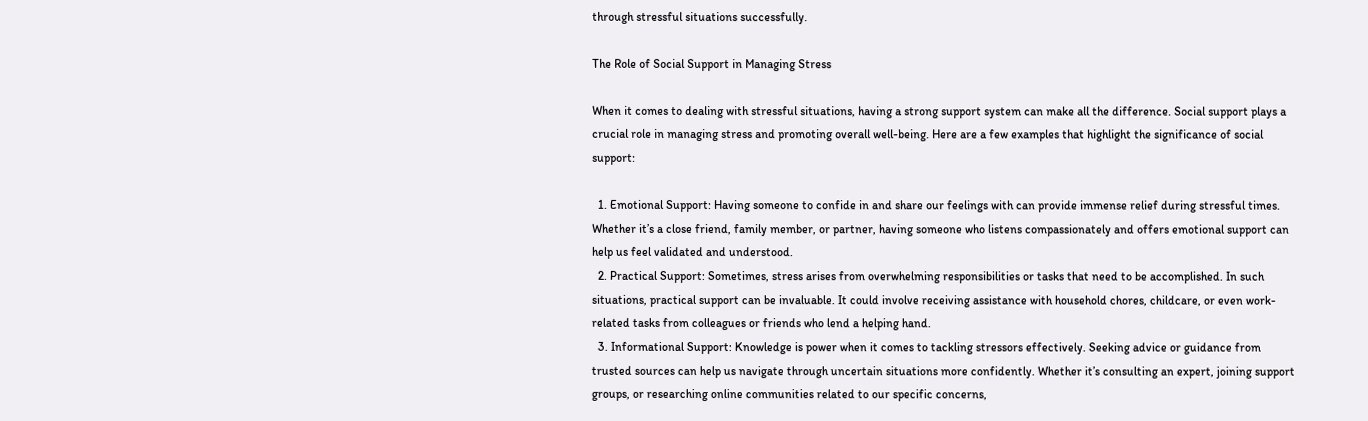through stressful situations successfully.

The Role of Social Support in Managing Stress

When it comes to dealing with stressful situations, having a strong support system can make all the difference. Social support plays a crucial role in managing stress and promoting overall well-being. Here are a few examples that highlight the significance of social support:

  1. Emotional Support: Having someone to confide in and share our feelings with can provide immense relief during stressful times. Whether it’s a close friend, family member, or partner, having someone who listens compassionately and offers emotional support can help us feel validated and understood.
  2. Practical Support: Sometimes, stress arises from overwhelming responsibilities or tasks that need to be accomplished. In such situations, practical support can be invaluable. It could involve receiving assistance with household chores, childcare, or even work-related tasks from colleagues or friends who lend a helping hand.
  3. Informational Support: Knowledge is power when it comes to tackling stressors effectively. Seeking advice or guidance from trusted sources can help us navigate through uncertain situations more confidently. Whether it’s consulting an expert, joining support groups, or researching online communities related to our specific concerns,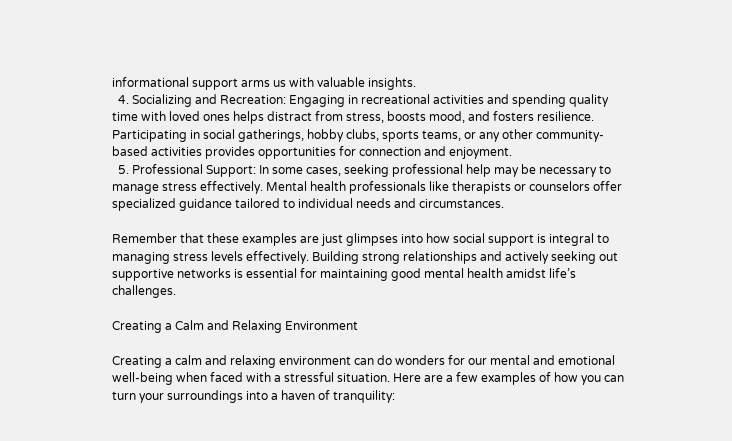informational support arms us with valuable insights.
  4. Socializing and Recreation: Engaging in recreational activities and spending quality time with loved ones helps distract from stress, boosts mood, and fosters resilience. Participating in social gatherings, hobby clubs, sports teams, or any other community-based activities provides opportunities for connection and enjoyment.
  5. Professional Support: In some cases, seeking professional help may be necessary to manage stress effectively. Mental health professionals like therapists or counselors offer specialized guidance tailored to individual needs and circumstances.

Remember that these examples are just glimpses into how social support is integral to managing stress levels effectively. Building strong relationships and actively seeking out supportive networks is essential for maintaining good mental health amidst life’s challenges.

Creating a Calm and Relaxing Environment

Creating a calm and relaxing environment can do wonders for our mental and emotional well-being when faced with a stressful situation. Here are a few examples of how you can turn your surroundings into a haven of tranquility: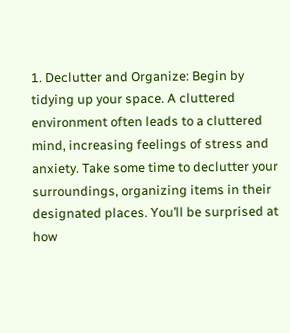1. Declutter and Organize: Begin by tidying up your space. A cluttered environment often leads to a cluttered mind, increasing feelings of stress and anxiety. Take some time to declutter your surroundings, organizing items in their designated places. You’ll be surprised at how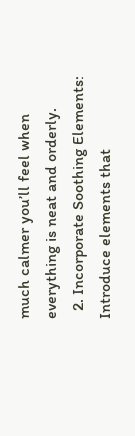much calmer you’ll feel when everything is neat and orderly.
  2. Incorporate Soothing Elements: Introduce elements that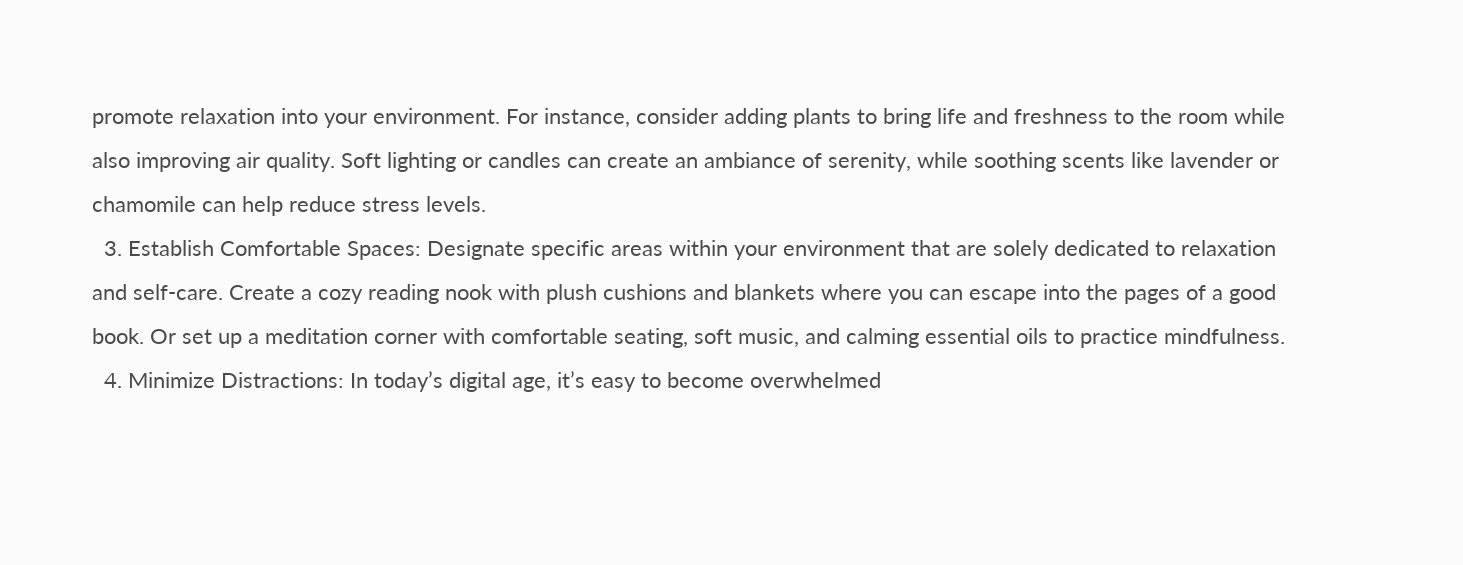promote relaxation into your environment. For instance, consider adding plants to bring life and freshness to the room while also improving air quality. Soft lighting or candles can create an ambiance of serenity, while soothing scents like lavender or chamomile can help reduce stress levels.
  3. Establish Comfortable Spaces: Designate specific areas within your environment that are solely dedicated to relaxation and self-care. Create a cozy reading nook with plush cushions and blankets where you can escape into the pages of a good book. Or set up a meditation corner with comfortable seating, soft music, and calming essential oils to practice mindfulness.
  4. Minimize Distractions: In today’s digital age, it’s easy to become overwhelmed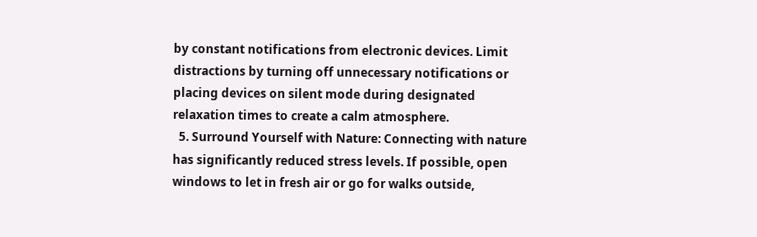by constant notifications from electronic devices. Limit distractions by turning off unnecessary notifications or placing devices on silent mode during designated relaxation times to create a calm atmosphere.
  5. Surround Yourself with Nature: Connecting with nature has significantly reduced stress levels. If possible, open windows to let in fresh air or go for walks outside,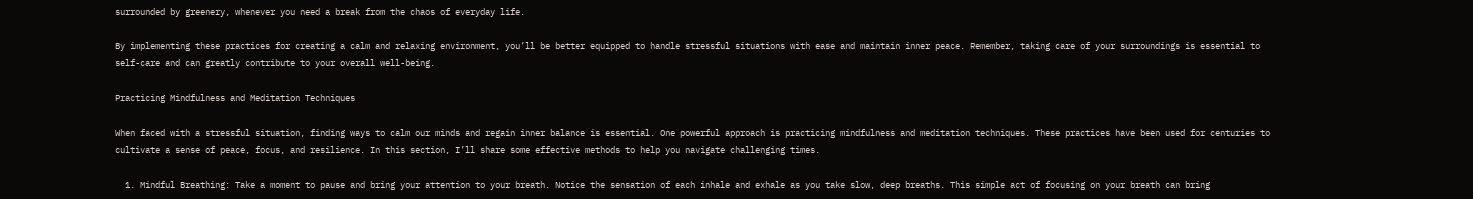surrounded by greenery, whenever you need a break from the chaos of everyday life.

By implementing these practices for creating a calm and relaxing environment, you’ll be better equipped to handle stressful situations with ease and maintain inner peace. Remember, taking care of your surroundings is essential to self-care and can greatly contribute to your overall well-being.

Practicing Mindfulness and Meditation Techniques

When faced with a stressful situation, finding ways to calm our minds and regain inner balance is essential. One powerful approach is practicing mindfulness and meditation techniques. These practices have been used for centuries to cultivate a sense of peace, focus, and resilience. In this section, I’ll share some effective methods to help you navigate challenging times.

  1. Mindful Breathing: Take a moment to pause and bring your attention to your breath. Notice the sensation of each inhale and exhale as you take slow, deep breaths. This simple act of focusing on your breath can bring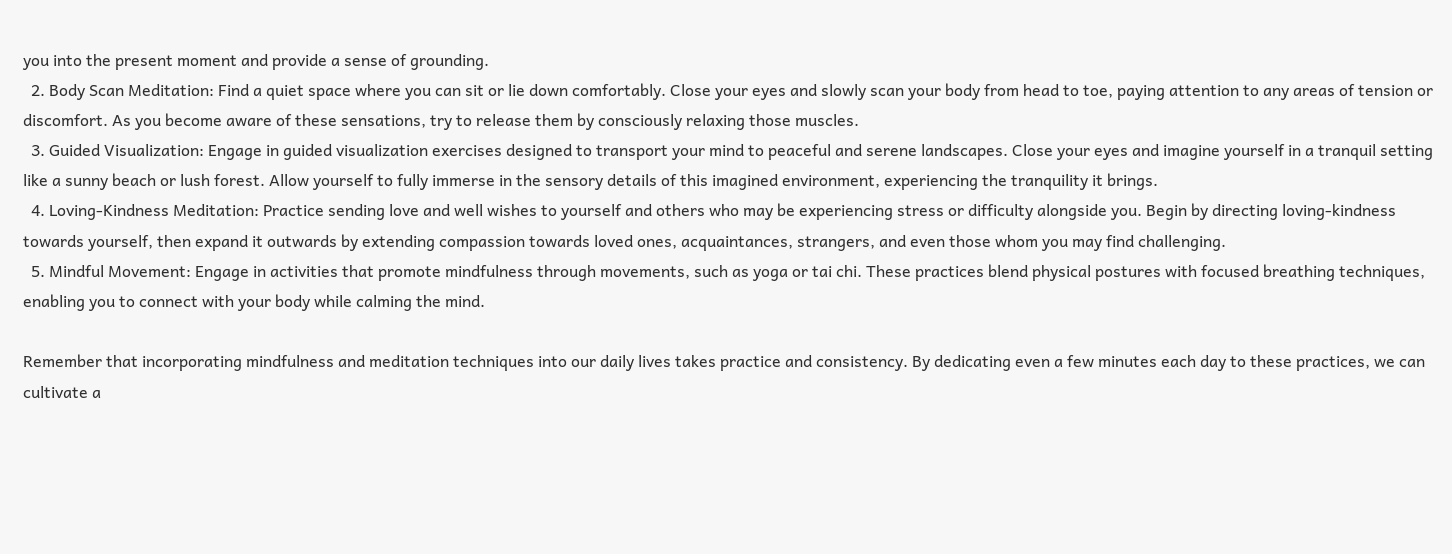you into the present moment and provide a sense of grounding.
  2. Body Scan Meditation: Find a quiet space where you can sit or lie down comfortably. Close your eyes and slowly scan your body from head to toe, paying attention to any areas of tension or discomfort. As you become aware of these sensations, try to release them by consciously relaxing those muscles.
  3. Guided Visualization: Engage in guided visualization exercises designed to transport your mind to peaceful and serene landscapes. Close your eyes and imagine yourself in a tranquil setting like a sunny beach or lush forest. Allow yourself to fully immerse in the sensory details of this imagined environment, experiencing the tranquility it brings.
  4. Loving-Kindness Meditation: Practice sending love and well wishes to yourself and others who may be experiencing stress or difficulty alongside you. Begin by directing loving-kindness towards yourself, then expand it outwards by extending compassion towards loved ones, acquaintances, strangers, and even those whom you may find challenging.
  5. Mindful Movement: Engage in activities that promote mindfulness through movements, such as yoga or tai chi. These practices blend physical postures with focused breathing techniques, enabling you to connect with your body while calming the mind.

Remember that incorporating mindfulness and meditation techniques into our daily lives takes practice and consistency. By dedicating even a few minutes each day to these practices, we can cultivate a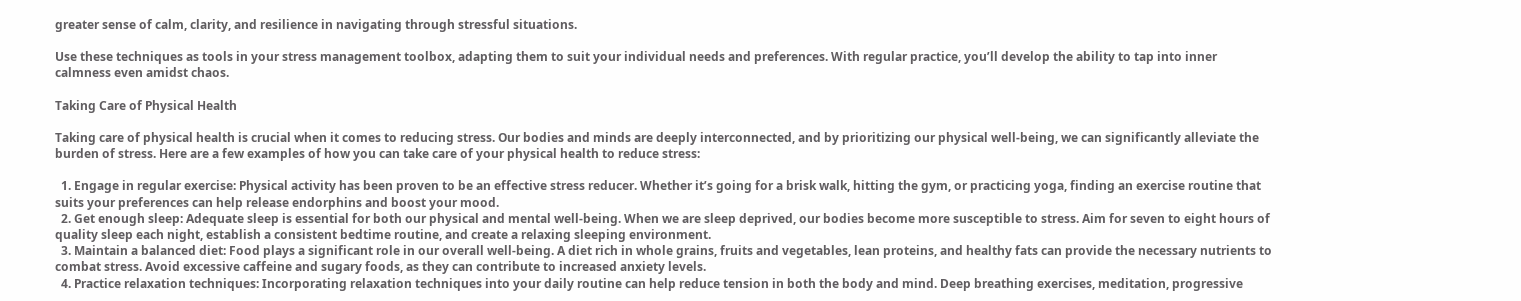greater sense of calm, clarity, and resilience in navigating through stressful situations.

Use these techniques as tools in your stress management toolbox, adapting them to suit your individual needs and preferences. With regular practice, you’ll develop the ability to tap into inner calmness even amidst chaos.

Taking Care of Physical Health

Taking care of physical health is crucial when it comes to reducing stress. Our bodies and minds are deeply interconnected, and by prioritizing our physical well-being, we can significantly alleviate the burden of stress. Here are a few examples of how you can take care of your physical health to reduce stress:

  1. Engage in regular exercise: Physical activity has been proven to be an effective stress reducer. Whether it’s going for a brisk walk, hitting the gym, or practicing yoga, finding an exercise routine that suits your preferences can help release endorphins and boost your mood.
  2. Get enough sleep: Adequate sleep is essential for both our physical and mental well-being. When we are sleep deprived, our bodies become more susceptible to stress. Aim for seven to eight hours of quality sleep each night, establish a consistent bedtime routine, and create a relaxing sleeping environment.
  3. Maintain a balanced diet: Food plays a significant role in our overall well-being. A diet rich in whole grains, fruits and vegetables, lean proteins, and healthy fats can provide the necessary nutrients to combat stress. Avoid excessive caffeine and sugary foods, as they can contribute to increased anxiety levels.
  4. Practice relaxation techniques: Incorporating relaxation techniques into your daily routine can help reduce tension in both the body and mind. Deep breathing exercises, meditation, progressive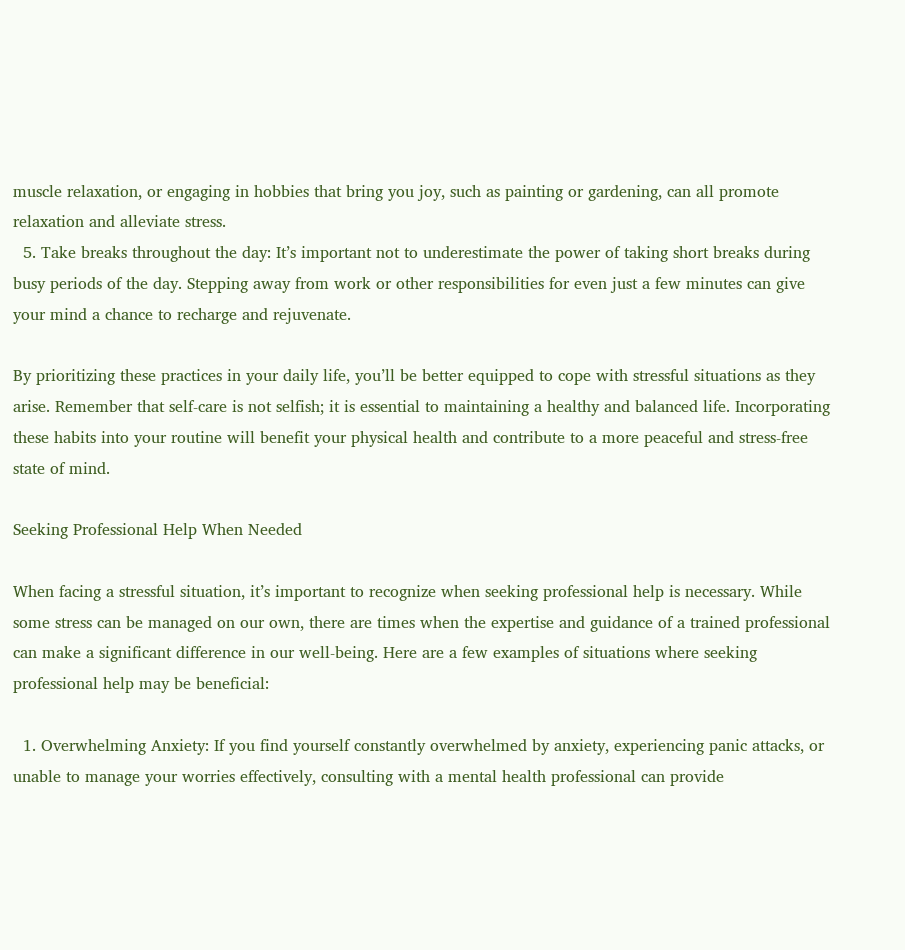muscle relaxation, or engaging in hobbies that bring you joy, such as painting or gardening, can all promote relaxation and alleviate stress.
  5. Take breaks throughout the day: It’s important not to underestimate the power of taking short breaks during busy periods of the day. Stepping away from work or other responsibilities for even just a few minutes can give your mind a chance to recharge and rejuvenate.

By prioritizing these practices in your daily life, you’ll be better equipped to cope with stressful situations as they arise. Remember that self-care is not selfish; it is essential to maintaining a healthy and balanced life. Incorporating these habits into your routine will benefit your physical health and contribute to a more peaceful and stress-free state of mind.

Seeking Professional Help When Needed

When facing a stressful situation, it’s important to recognize when seeking professional help is necessary. While some stress can be managed on our own, there are times when the expertise and guidance of a trained professional can make a significant difference in our well-being. Here are a few examples of situations where seeking professional help may be beneficial:

  1. Overwhelming Anxiety: If you find yourself constantly overwhelmed by anxiety, experiencing panic attacks, or unable to manage your worries effectively, consulting with a mental health professional can provide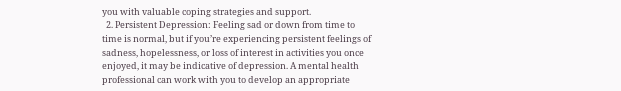you with valuable coping strategies and support.
  2. Persistent Depression: Feeling sad or down from time to time is normal, but if you’re experiencing persistent feelings of sadness, hopelessness, or loss of interest in activities you once enjoyed, it may be indicative of depression. A mental health professional can work with you to develop an appropriate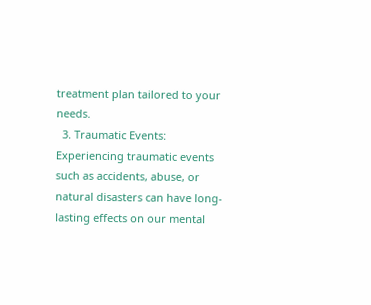treatment plan tailored to your needs.
  3. Traumatic Events: Experiencing traumatic events such as accidents, abuse, or natural disasters can have long-lasting effects on our mental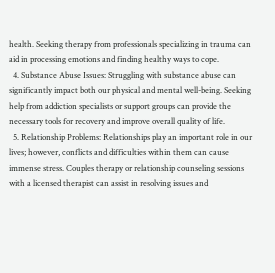health. Seeking therapy from professionals specializing in trauma can aid in processing emotions and finding healthy ways to cope.
  4. Substance Abuse Issues: Struggling with substance abuse can significantly impact both our physical and mental well-being. Seeking help from addiction specialists or support groups can provide the necessary tools for recovery and improve overall quality of life.
  5. Relationship Problems: Relationships play an important role in our lives; however, conflicts and difficulties within them can cause immense stress. Couples therapy or relationship counseling sessions with a licensed therapist can assist in resolving issues and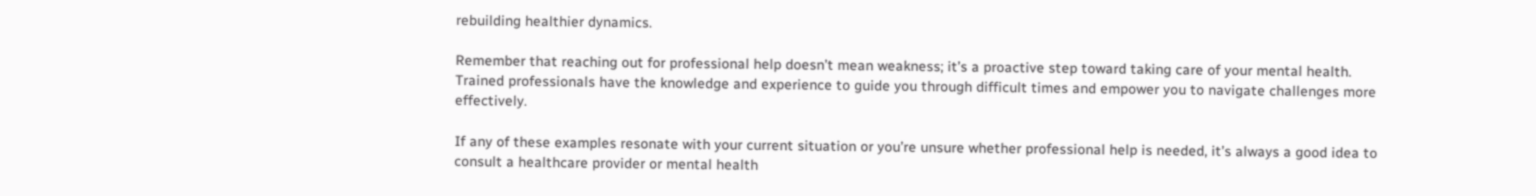rebuilding healthier dynamics.

Remember that reaching out for professional help doesn’t mean weakness; it’s a proactive step toward taking care of your mental health. Trained professionals have the knowledge and experience to guide you through difficult times and empower you to navigate challenges more effectively.

If any of these examples resonate with your current situation or you’re unsure whether professional help is needed, it’s always a good idea to consult a healthcare provider or mental health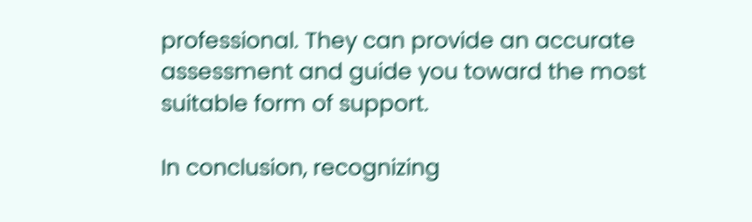professional. They can provide an accurate assessment and guide you toward the most suitable form of support.

In conclusion, recognizing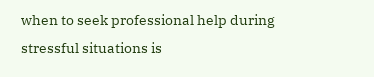when to seek professional help during stressful situations is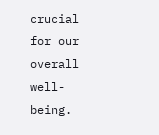crucial for our overall well-being.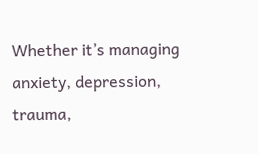Whether it’s managing anxiety, depression, trauma,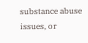substance abuse issues, or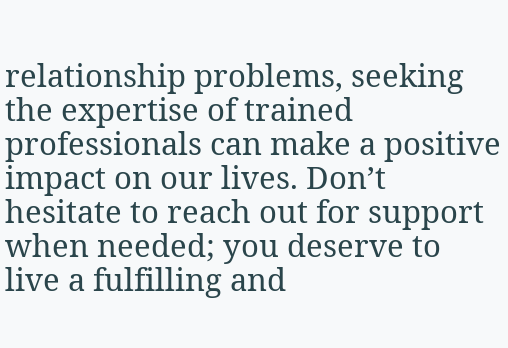relationship problems, seeking the expertise of trained professionals can make a positive impact on our lives. Don’t hesitate to reach out for support when needed; you deserve to live a fulfilling and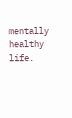mentally healthy life.